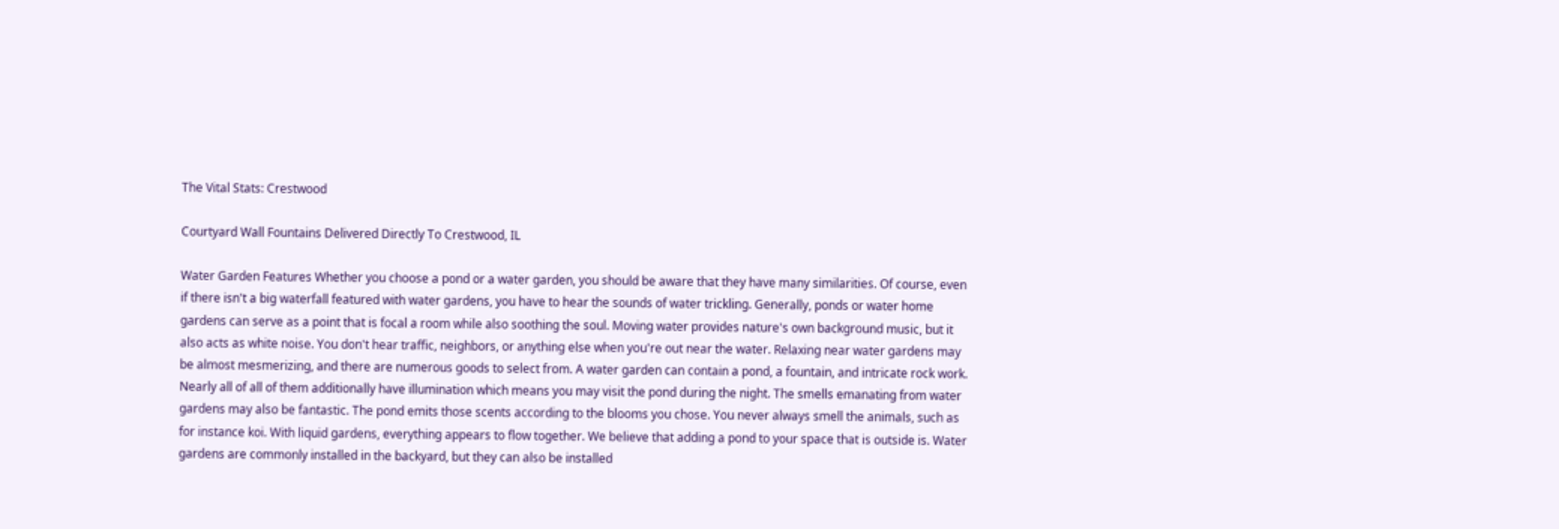The Vital Stats: Crestwood

Courtyard Wall Fountains Delivered Directly To Crestwood, IL

Water Garden Features Whether you choose a pond or a water garden, you should be aware that they have many similarities. Of course, even if there isn't a big waterfall featured with water gardens, you have to hear the sounds of water trickling. Generally, ponds or water home gardens can serve as a point that is focal a room while also soothing the soul. Moving water provides nature's own background music, but it also acts as white noise. You don't hear traffic, neighbors, or anything else when you're out near the water. Relaxing near water gardens may be almost mesmerizing, and there are numerous goods to select from. A water garden can contain a pond, a fountain, and intricate rock work. Nearly all of all of them additionally have illumination which means you may visit the pond during the night. The smells emanating from water gardens may also be fantastic. The pond emits those scents according to the blooms you chose. You never always smell the animals, such as for instance koi. With liquid gardens, everything appears to flow together. We believe that adding a pond to your space that is outside is. Water gardens are commonly installed in the backyard, but they can also be installed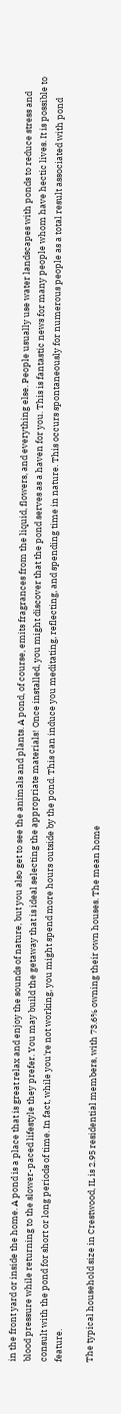in the front yard or inside the home. A pond is a place that is great relax and enjoy the sounds of nature, but you also get to see the animals and plants. A pond, of course, emits fragrances from the liquid, flowers, and everything else. People usually use water landscapes with ponds to reduce stress and blood pressure while returning to the slower-paced lifestyle they prefer. You may build the getaway that is ideal selecting the appropriate materials! Once installed, you might discover that the pond serves as a haven for you. This is fantastic news for many people whom have hectic lives. It is possible to consult with the pond for short or long periods of time. In fact, while you're not working, you might spend more hours outside by the pond. This can induce you meditating, reflecting, and spending time in nature. This occurs spontaneously for numerous people as a total result associated with pond feature.

The typical household size in Crestwood, IL is 2.95 residential members, with 73.6% owning their own houses. The mean home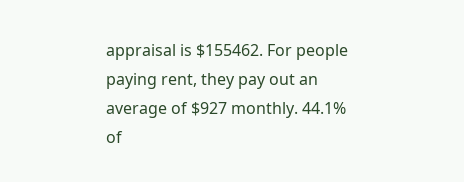appraisal is $155462. For people paying rent, they pay out an average of $927 monthly. 44.1% of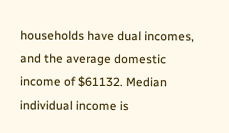households have dual incomes, and the average domestic income of $61132. Median individual income is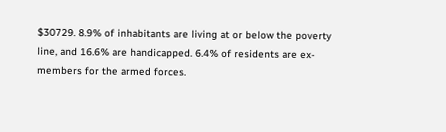$30729. 8.9% of inhabitants are living at or below the poverty line, and 16.6% are handicapped. 6.4% of residents are ex-members for the armed forces.